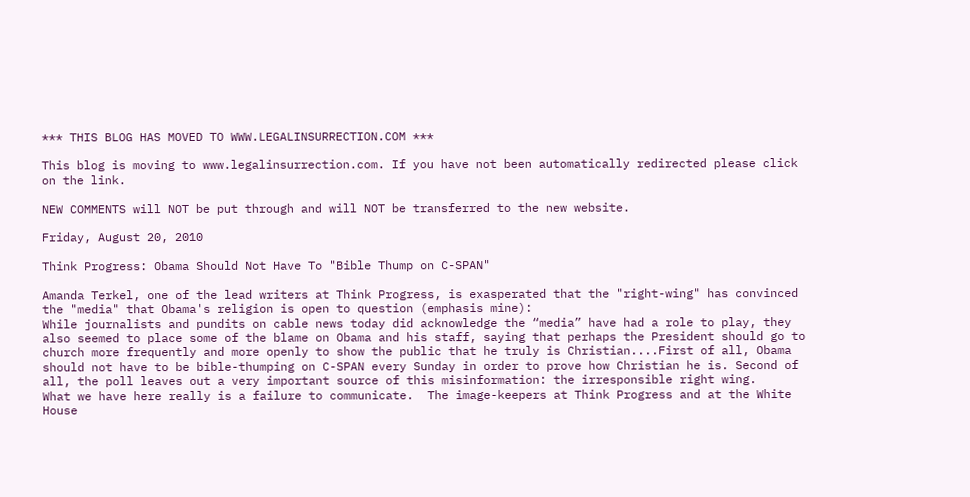*** THIS BLOG HAS MOVED TO WWW.LEGALINSURRECTION.COM ***

This blog is moving to www.legalinsurrection.com. If you have not been automatically redirected please click on the link.

NEW COMMENTS will NOT be put through and will NOT be transferred to the new website.

Friday, August 20, 2010

Think Progress: Obama Should Not Have To "Bible Thump on C-SPAN"

Amanda Terkel, one of the lead writers at Think Progress, is exasperated that the "right-wing" has convinced the "media" that Obama's religion is open to question (emphasis mine):
While journalists and pundits on cable news today did acknowledge the “media” have had a role to play, they also seemed to place some of the blame on Obama and his staff, saying that perhaps the President should go to church more frequently and more openly to show the public that he truly is Christian....First of all, Obama should not have to be bible-thumping on C-SPAN every Sunday in order to prove how Christian he is. Second of all, the poll leaves out a very important source of this misinformation: the irresponsible right wing.
What we have here really is a failure to communicate.  The image-keepers at Think Progress and at the White House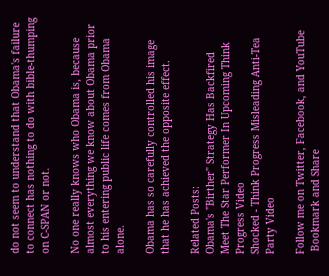do not seem to understand that Obama's failure to connect has nothing to do with bible-thumping on C-SPAN or not.

No one really knows who Obama is, because almost everything we know about Obama prior to his entering public life comes from Obama alone.

Obama has so carefully controlled his image that he has achieved the opposite effect.

Related Posts:
Obama's "Birther" Strategy Has Backfired
Meet The Star Performer In Upcoming Think Progress Video
Shocked - Think Progress Misleading Anti-Tea Party Video

Follow me on Twitter, Facebook, and YouTube
 Bookmark and Share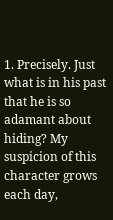1. Precisely. Just what is in his past that he is so adamant about hiding? My suspicion of this character grows each day,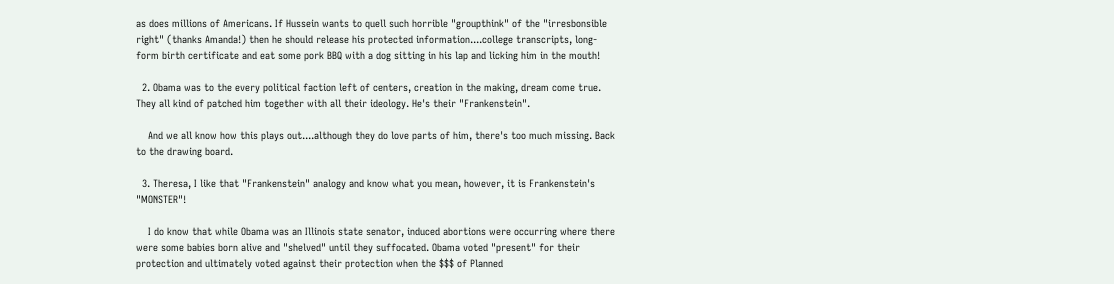as does millions of Americans. If Hussein wants to quell such horrible "groupthink" of the "irresbonsible right" (thanks Amanda!) then he should release his protected information....college transcripts, long-form birth certificate and eat some pork BBQ with a dog sitting in his lap and licking him in the mouth!

  2. Obama was to the every political faction left of centers, creation in the making, dream come true. They all kind of patched him together with all their ideology. He's their "Frankenstein".

    And we all know how this plays out....although they do love parts of him, there's too much missing. Back to the drawing board.

  3. Theresa, I like that "Frankenstein" analogy and know what you mean, however, it is Frankenstein's "MONSTER"!

    I do know that while Obama was an Illinois state senator, induced abortions were occurring where there were some babies born alive and "shelved" until they suffocated. Obama voted "present" for their protection and ultimately voted against their protection when the $$$ of Planned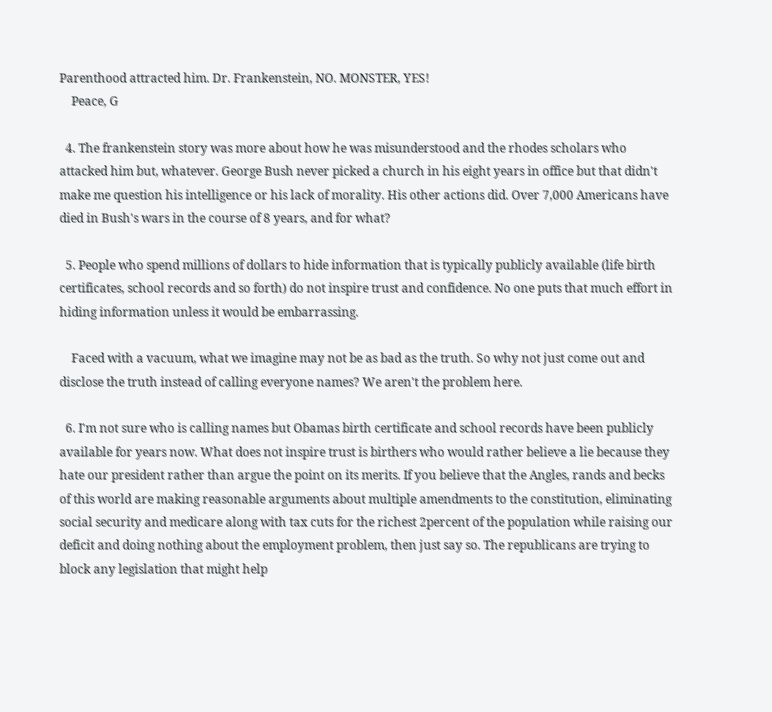Parenthood attracted him. Dr. Frankenstein, NO. MONSTER, YES!
    Peace, G

  4. The frankenstein story was more about how he was misunderstood and the rhodes scholars who attacked him but, whatever. George Bush never picked a church in his eight years in office but that didn't make me question his intelligence or his lack of morality. His other actions did. Over 7,000 Americans have died in Bush's wars in the course of 8 years, and for what?

  5. People who spend millions of dollars to hide information that is typically publicly available (life birth certificates, school records and so forth) do not inspire trust and confidence. No one puts that much effort in hiding information unless it would be embarrassing.

    Faced with a vacuum, what we imagine may not be as bad as the truth. So why not just come out and disclose the truth instead of calling everyone names? We aren't the problem here.

  6. I'm not sure who is calling names but Obamas birth certificate and school records have been publicly available for years now. What does not inspire trust is birthers who would rather believe a lie because they hate our president rather than argue the point on its merits. If you believe that the Angles, rands and becks of this world are making reasonable arguments about multiple amendments to the constitution, eliminating social security and medicare along with tax cuts for the richest 2percent of the population while raising our deficit and doing nothing about the employment problem, then just say so. The republicans are trying to block any legislation that might help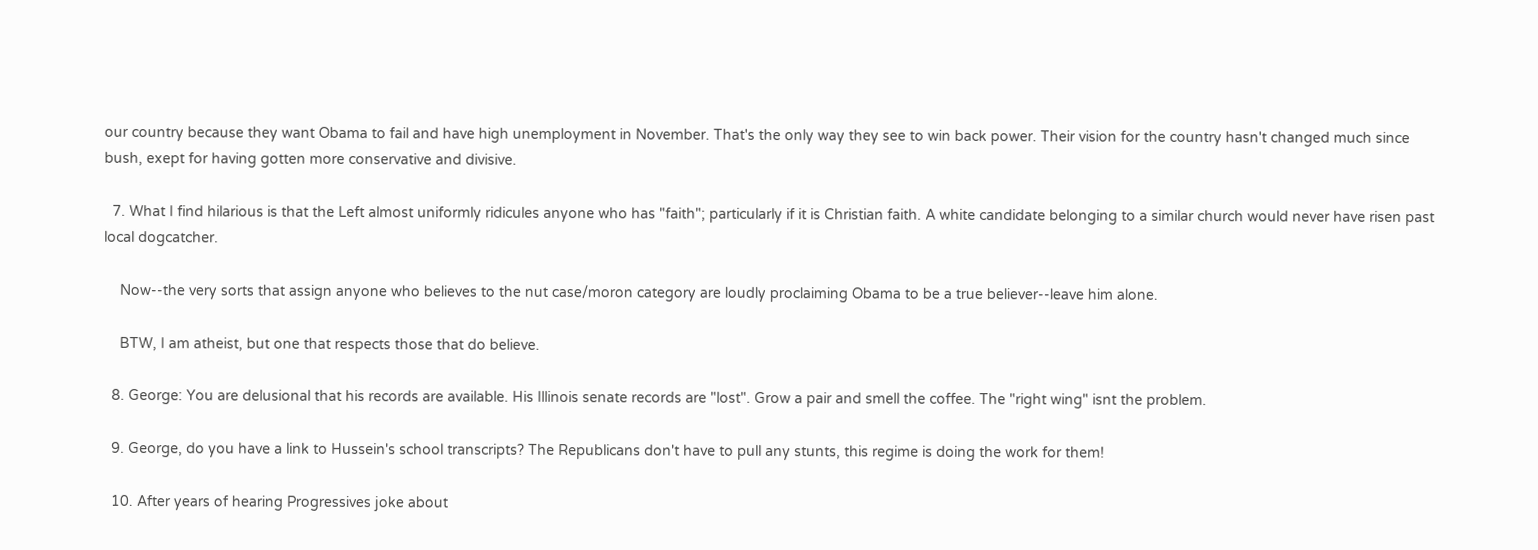our country because they want Obama to fail and have high unemployment in November. That's the only way they see to win back power. Their vision for the country hasn't changed much since bush, exept for having gotten more conservative and divisive.

  7. What I find hilarious is that the Left almost uniformly ridicules anyone who has "faith"; particularly if it is Christian faith. A white candidate belonging to a similar church would never have risen past local dogcatcher.

    Now--the very sorts that assign anyone who believes to the nut case/moron category are loudly proclaiming Obama to be a true believer--leave him alone.

    BTW, I am atheist, but one that respects those that do believe.

  8. George: You are delusional that his records are available. His Illinois senate records are "lost". Grow a pair and smell the coffee. The "right wing" isnt the problem.

  9. George, do you have a link to Hussein's school transcripts? The Republicans don't have to pull any stunts, this regime is doing the work for them!

  10. After years of hearing Progressives joke about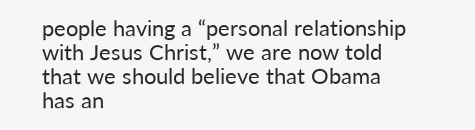people having a “personal relationship with Jesus Christ,” we are now told that we should believe that Obama has an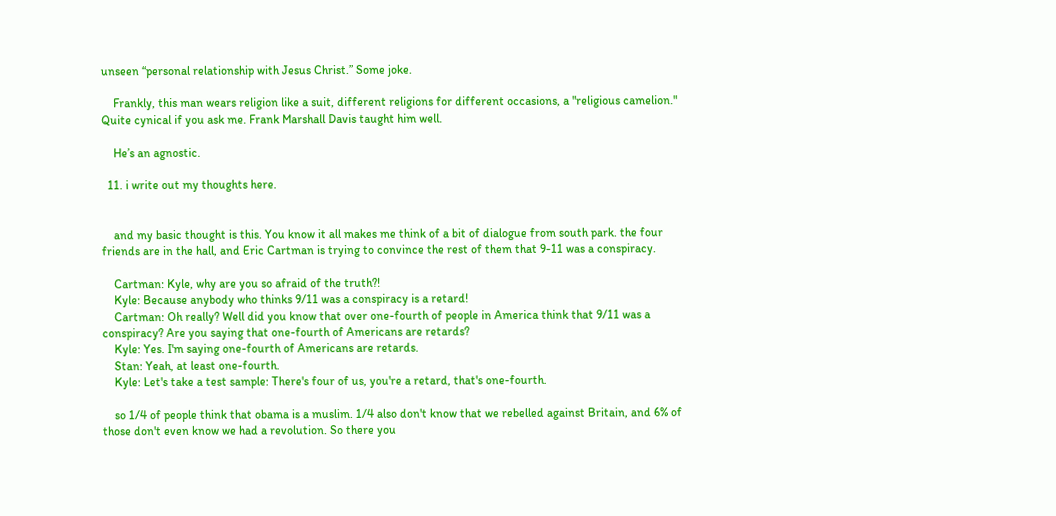unseen “personal relationship with Jesus Christ.” Some joke.

    Frankly, this man wears religion like a suit, different religions for different occasions, a "religious camelion." Quite cynical if you ask me. Frank Marshall Davis taught him well.

    He’s an agnostic.

  11. i write out my thoughts here.


    and my basic thought is this. You know it all makes me think of a bit of dialogue from south park. the four friends are in the hall, and Eric Cartman is trying to convince the rest of them that 9-11 was a conspiracy.

    Cartman: Kyle, why are you so afraid of the truth?!
    Kyle: Because anybody who thinks 9/11 was a conspiracy is a retard!
    Cartman: Oh really? Well did you know that over one-fourth of people in America think that 9/11 was a conspiracy? Are you saying that one-fourth of Americans are retards?
    Kyle: Yes. I'm saying one-fourth of Americans are retards.
    Stan: Yeah, at least one-fourth.
    Kyle: Let's take a test sample: There's four of us, you're a retard, that's one-fourth.

    so 1/4 of people think that obama is a muslim. 1/4 also don't know that we rebelled against Britain, and 6% of those don't even know we had a revolution. So there you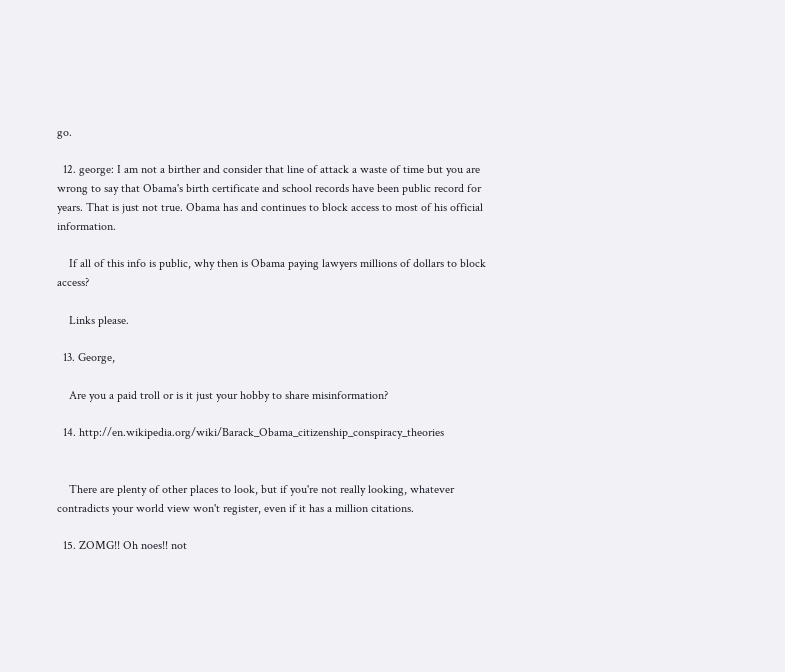go.

  12. george: I am not a birther and consider that line of attack a waste of time but you are wrong to say that Obama's birth certificate and school records have been public record for years. That is just not true. Obama has and continues to block access to most of his official information.

    If all of this info is public, why then is Obama paying lawyers millions of dollars to block access?

    Links please.

  13. George,

    Are you a paid troll or is it just your hobby to share misinformation?

  14. http://en.wikipedia.org/wiki/Barack_Obama_citizenship_conspiracy_theories


    There are plenty of other places to look, but if you're not really looking, whatever contradicts your world view won't register, even if it has a million citations.

  15. ZOMG!! Oh noes!! not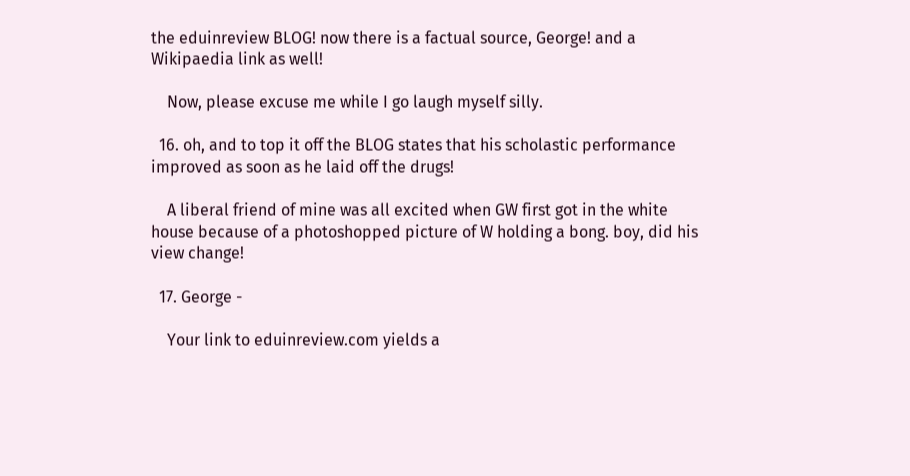the eduinreview BLOG! now there is a factual source, George! and a Wikipaedia link as well!

    Now, please excuse me while I go laugh myself silly.

  16. oh, and to top it off the BLOG states that his scholastic performance improved as soon as he laid off the drugs!

    A liberal friend of mine was all excited when GW first got in the white house because of a photoshopped picture of W holding a bong. boy, did his view change!

  17. George -

    Your link to eduinreview.com yields a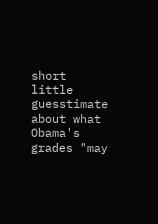short little guesstimate about what Obama's grades "may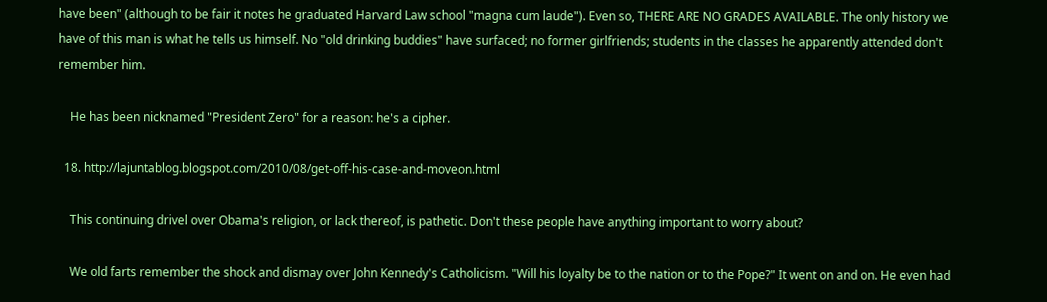have been" (although to be fair it notes he graduated Harvard Law school "magna cum laude"). Even so, THERE ARE NO GRADES AVAILABLE. The only history we have of this man is what he tells us himself. No "old drinking buddies" have surfaced; no former girlfriends; students in the classes he apparently attended don't remember him.

    He has been nicknamed "President Zero" for a reason: he's a cipher.

  18. http://lajuntablog.blogspot.com/2010/08/get-off-his-case-and-moveon.html

    This continuing drivel over Obama's religion, or lack thereof, is pathetic. Don't these people have anything important to worry about?

    We old farts remember the shock and dismay over John Kennedy's Catholicism. "Will his loyalty be to the nation or to the Pope?" It went on and on. He even had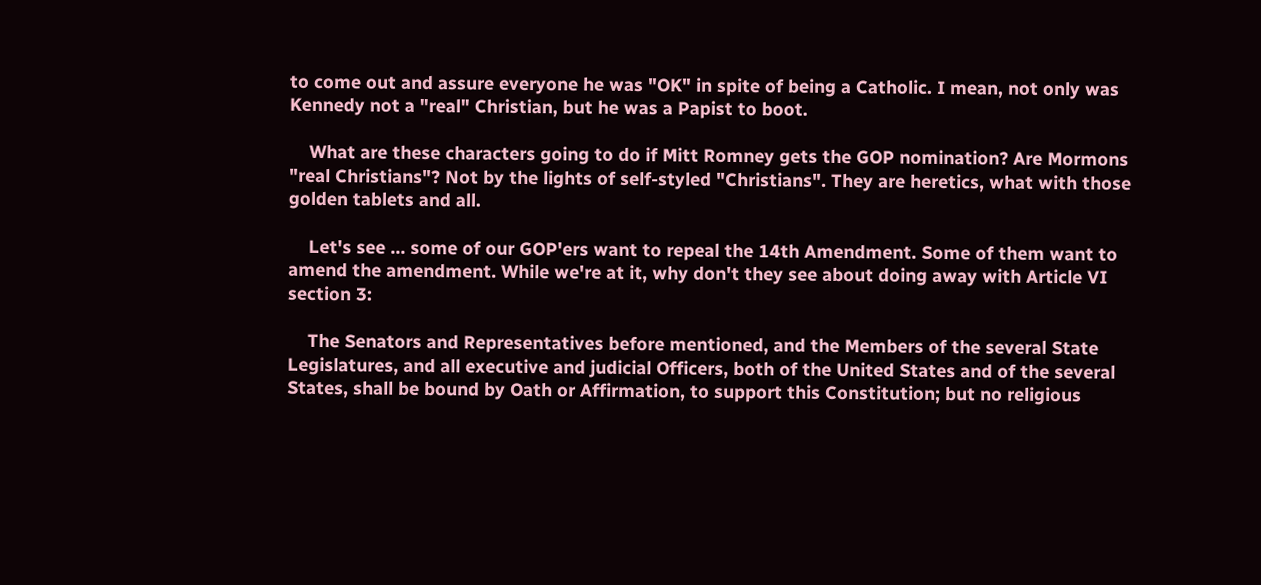to come out and assure everyone he was "OK" in spite of being a Catholic. I mean, not only was Kennedy not a "real" Christian, but he was a Papist to boot.

    What are these characters going to do if Mitt Romney gets the GOP nomination? Are Mormons "real Christians"? Not by the lights of self-styled "Christians". They are heretics, what with those golden tablets and all.

    Let's see ... some of our GOP'ers want to repeal the 14th Amendment. Some of them want to amend the amendment. While we're at it, why don't they see about doing away with Article VI section 3:

    The Senators and Representatives before mentioned, and the Members of the several State Legislatures, and all executive and judicial Officers, both of the United States and of the several States, shall be bound by Oath or Affirmation, to support this Constitution; but no religious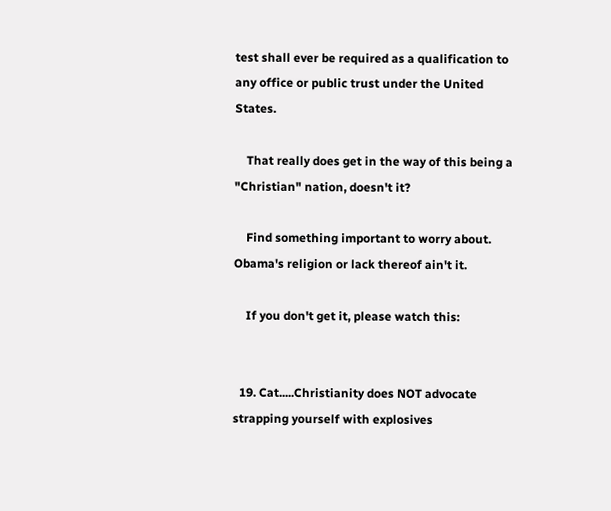test shall ever be required as a qualification to any office or public trust under the United States.

    That really does get in the way of this being a "Christian" nation, doesn't it?

    Find something important to worry about. Obama's religion or lack thereof ain't it.

    If you don't get it, please watch this:


  19. Cat.....Christianity does NOT advocate strapping yourself with explosives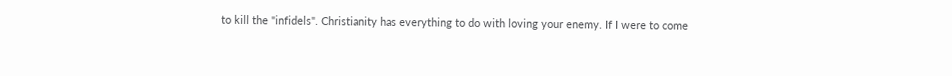to kill the "infidels". Christianity has everything to do with loving your enemy. If I were to come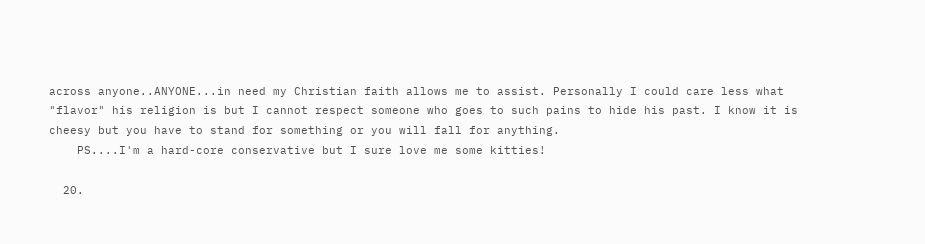across anyone..ANYONE...in need my Christian faith allows me to assist. Personally I could care less what "flavor" his religion is but I cannot respect someone who goes to such pains to hide his past. I know it is cheesy but you have to stand for something or you will fall for anything.
    PS....I'm a hard-core conservative but I sure love me some kitties!

  20.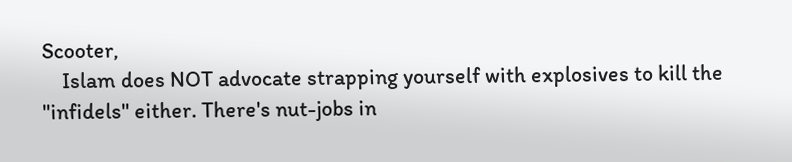Scooter,
    Islam does NOT advocate strapping yourself with explosives to kill the "infidels" either. There's nut-jobs in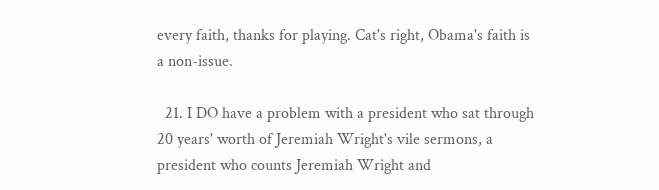every faith, thanks for playing. Cat's right, Obama's faith is a non-issue.

  21. I DO have a problem with a president who sat through 20 years' worth of Jeremiah Wright's vile sermons, a president who counts Jeremiah Wright and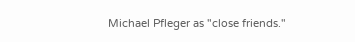Michael Pfleger as "close friends."